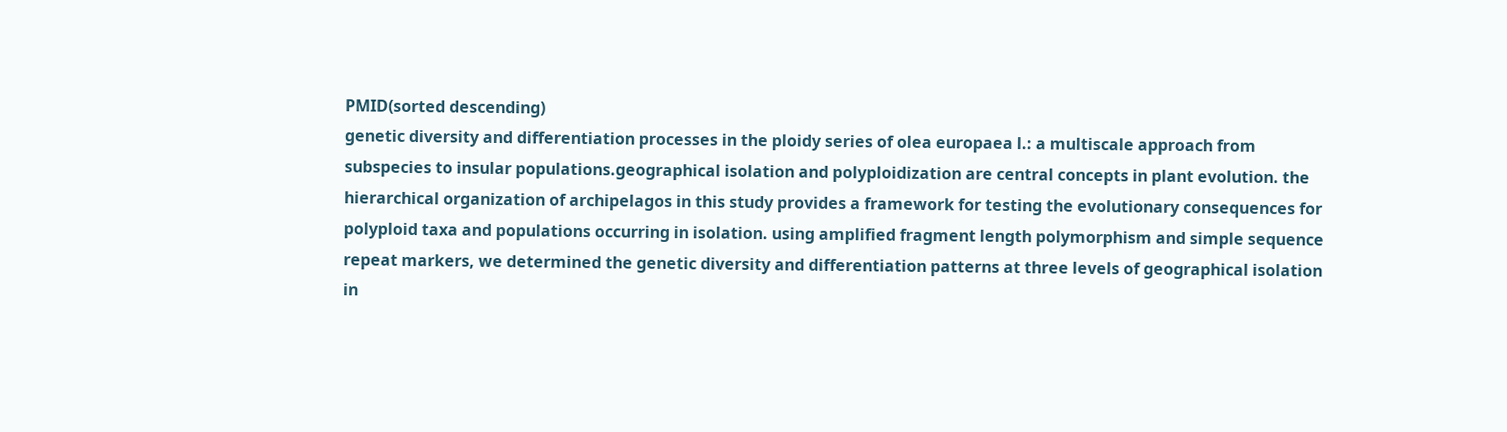PMID(sorted descending)
genetic diversity and differentiation processes in the ploidy series of olea europaea l.: a multiscale approach from subspecies to insular populations.geographical isolation and polyploidization are central concepts in plant evolution. the hierarchical organization of archipelagos in this study provides a framework for testing the evolutionary consequences for polyploid taxa and populations occurring in isolation. using amplified fragment length polymorphism and simple sequence repeat markers, we determined the genetic diversity and differentiation patterns at three levels of geographical isolation in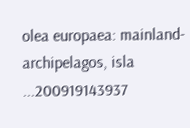olea europaea: mainland-archipelagos, isla ...200919143937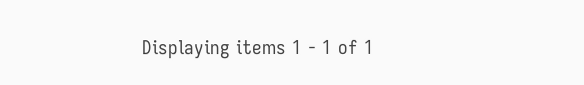Displaying items 1 - 1 of 1